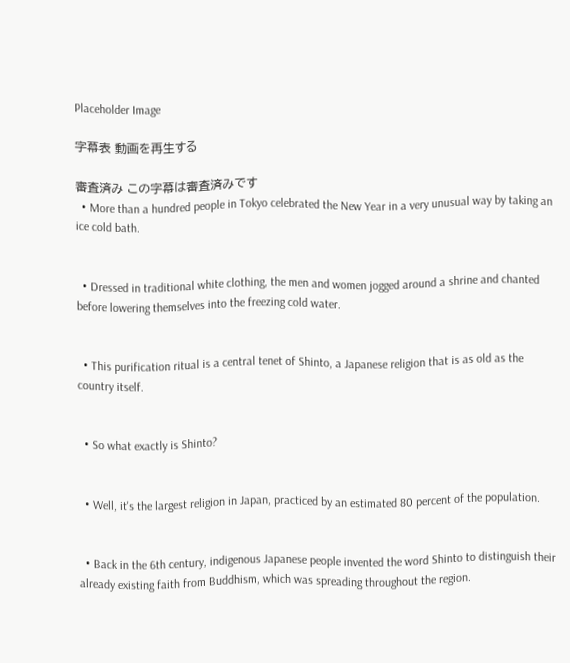Placeholder Image

字幕表 動画を再生する

審査済み この字幕は審査済みです
  • More than a hundred people in Tokyo celebrated the New Year in a very unusual way by taking an ice cold bath.


  • Dressed in traditional white clothing, the men and women jogged around a shrine and chanted before lowering themselves into the freezing cold water.


  • This purification ritual is a central tenet of Shinto, a Japanese religion that is as old as the country itself.


  • So what exactly is Shinto?


  • Well, it's the largest religion in Japan, practiced by an estimated 80 percent of the population.


  • Back in the 6th century, indigenous Japanese people invented the word Shinto to distinguish their already existing faith from Buddhism, which was spreading throughout the region.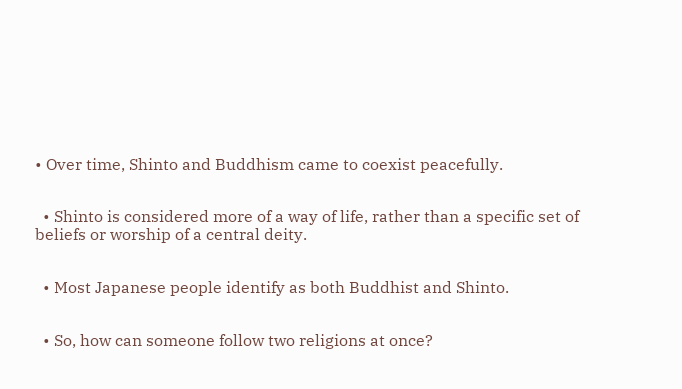• Over time, Shinto and Buddhism came to coexist peacefully.


  • Shinto is considered more of a way of life, rather than a specific set of beliefs or worship of a central deity.


  • Most Japanese people identify as both Buddhist and Shinto.


  • So, how can someone follow two religions at once?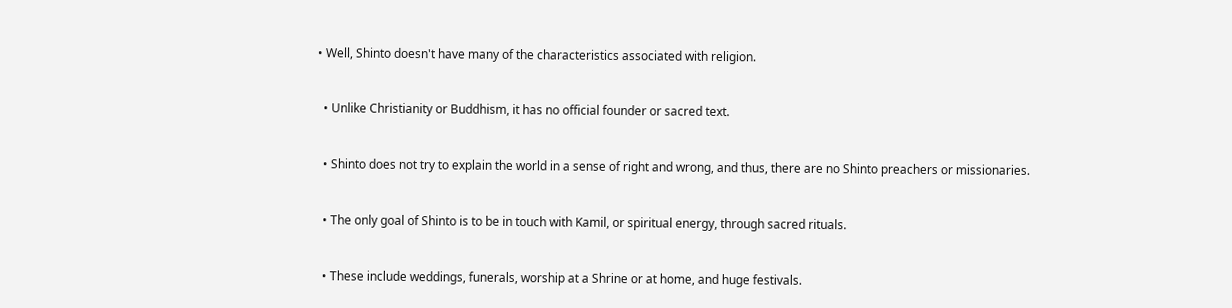• Well, Shinto doesn't have many of the characteristics associated with religion.


  • Unlike Christianity or Buddhism, it has no official founder or sacred text.


  • Shinto does not try to explain the world in a sense of right and wrong, and thus, there are no Shinto preachers or missionaries.


  • The only goal of Shinto is to be in touch with Kamil, or spiritual energy, through sacred rituals.


  • These include weddings, funerals, worship at a Shrine or at home, and huge festivals.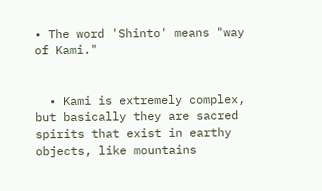• The word 'Shinto' means "way of Kami."


  • Kami is extremely complex, but basically they are sacred spirits that exist in earthy objects, like mountains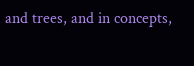and trees, and in concepts,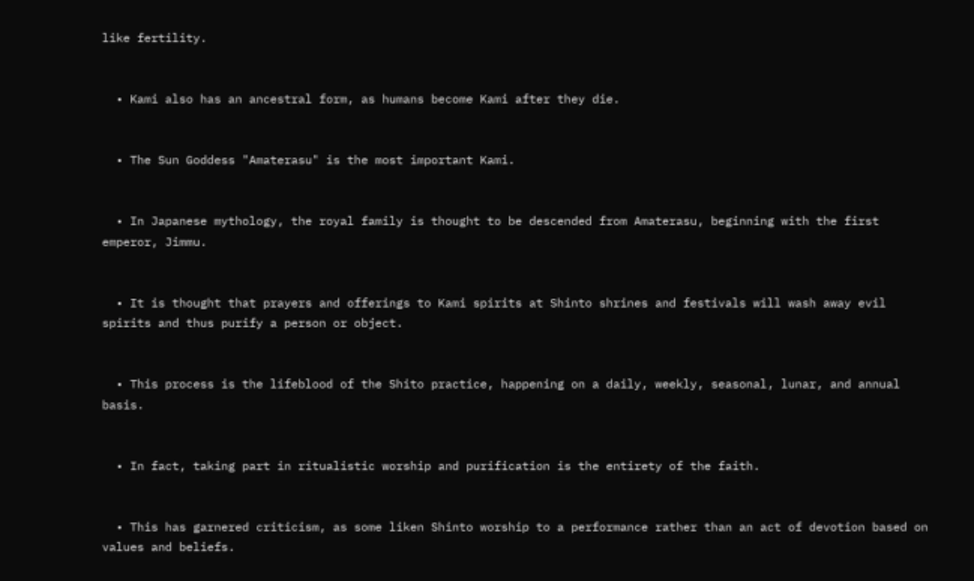like fertility.


  • Kami also has an ancestral form, as humans become Kami after they die.


  • The Sun Goddess "Amaterasu" is the most important Kami.


  • In Japanese mythology, the royal family is thought to be descended from Amaterasu, beginning with the first emperor, Jimmu.


  • It is thought that prayers and offerings to Kami spirits at Shinto shrines and festivals will wash away evil spirits and thus purify a person or object.


  • This process is the lifeblood of the Shito practice, happening on a daily, weekly, seasonal, lunar, and annual basis.


  • In fact, taking part in ritualistic worship and purification is the entirety of the faith.


  • This has garnered criticism, as some liken Shinto worship to a performance rather than an act of devotion based on values and beliefs.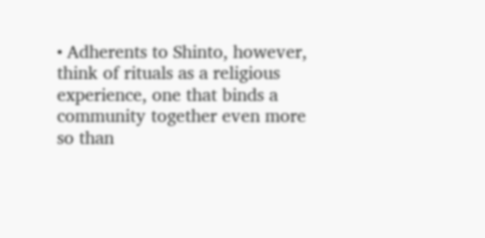• Adherents to Shinto, however, think of rituals as a religious experience, one that binds a community together even more so than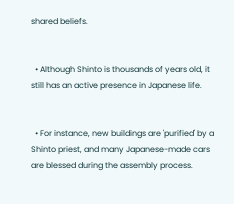shared beliefs.


  • Although Shinto is thousands of years old, it still has an active presence in Japanese life.


  • For instance, new buildings are 'purified' by a Shinto priest, and many Japanese-made cars are blessed during the assembly process.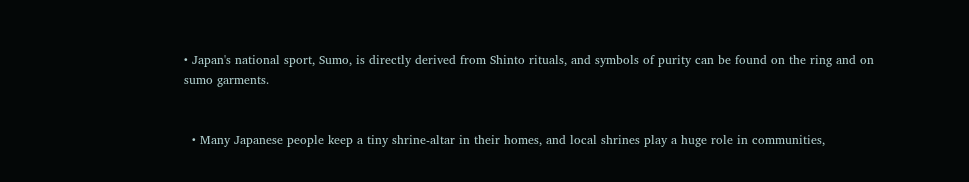• Japan's national sport, Sumo, is directly derived from Shinto rituals, and symbols of purity can be found on the ring and on sumo garments.


  • Many Japanese people keep a tiny shrine-altar in their homes, and local shrines play a huge role in communities,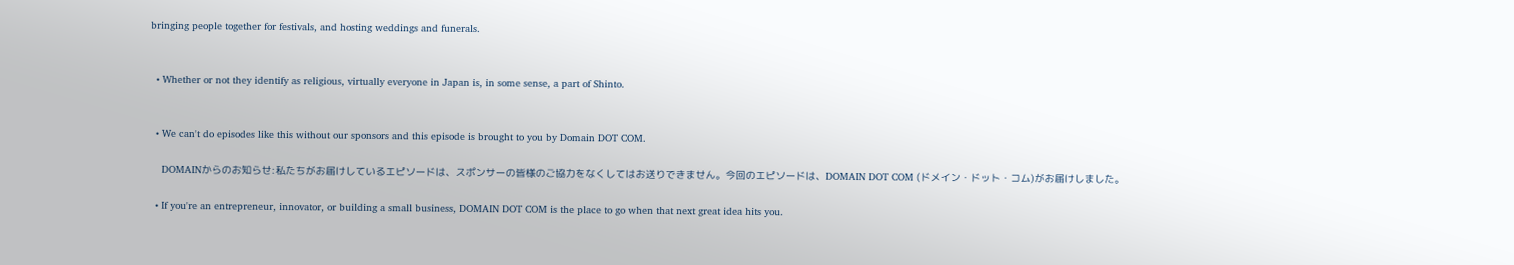bringing people together for festivals, and hosting weddings and funerals.


  • Whether or not they identify as religious, virtually everyone in Japan is, in some sense, a part of Shinto.


  • We can't do episodes like this without our sponsors and this episode is brought to you by Domain DOT COM.

    DOMAINからのお知らせ:私たちがお届けしているエピソードは、スポンサーの皆様のご協力をなくしてはお送りできません。今回のエピソードは、DOMAIN DOT COM (ドメイン・ドット・コム)がお届けしました。

  • If you're an entrepreneur, innovator, or building a small business, DOMAIN DOT COM is the place to go when that next great idea hits you.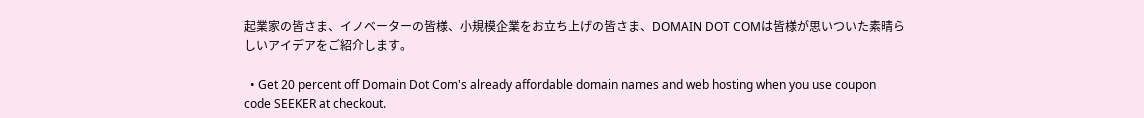起業家の皆さま、イノベーターの皆様、小規模企業をお立ち上げの皆さま、DOMAIN DOT COMは皆様が思いついた素晴らしいアイデアをご紹介します。

  • Get 20 percent off Domain Dot Com's already affordable domain names and web hosting when you use coupon code SEEKER at checkout.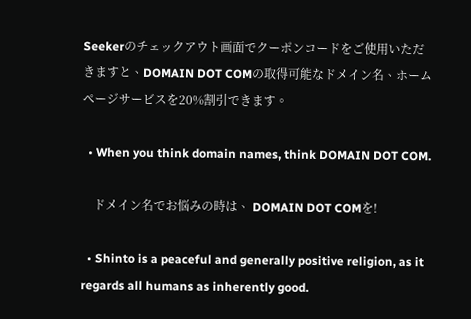Seekerのチェックアウト画面でクーポンコードをご使用いただきますと、DOMAIN DOT COMの取得可能なドメイン名、ホームページサービスを20%割引できます。

  • When you think domain names, think DOMAIN DOT COM.

    ドメイン名でお悩みの時は、 DOMAIN DOT COMを!

  • Shinto is a peaceful and generally positive religion, as it regards all humans as inherently good.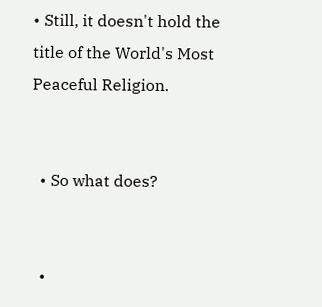• Still, it doesn't hold the title of the World's Most Peaceful Religion.


  • So what does?


  •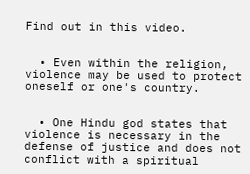Find out in this video.


  • Even within the religion, violence may be used to protect oneself or one's country.


  • One Hindu god states that violence is necessary in the defense of justice and does not conflict with a spiritual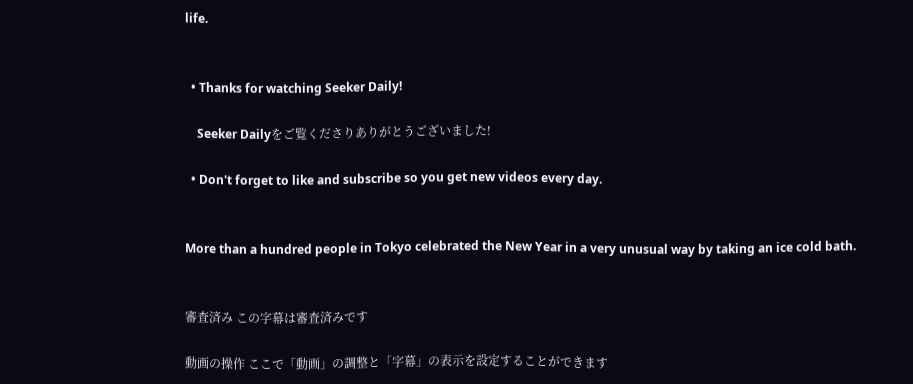life.


  • Thanks for watching Seeker Daily!

    Seeker Dailyをご覧くださりありがとうございました!

  • Don't forget to like and subscribe so you get new videos every day.


More than a hundred people in Tokyo celebrated the New Year in a very unusual way by taking an ice cold bath.


審査済み この字幕は審査済みです

動画の操作 ここで「動画」の調整と「字幕」の表示を設定することができます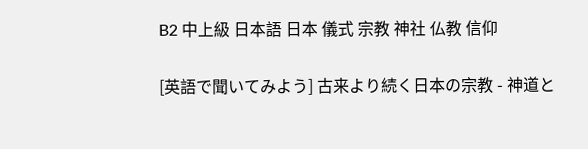B2 中上級 日本語 日本 儀式 宗教 神社 仏教 信仰

[英語で聞いてみよう] 古来より続く日本の宗教 - 神道と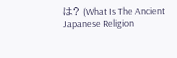は? (What Is The Ancient Japanese Religion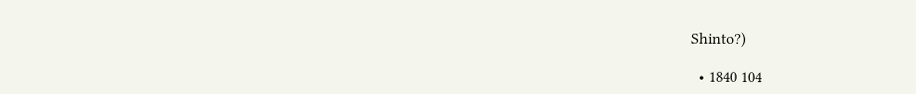Shinto?)

  • 1840 104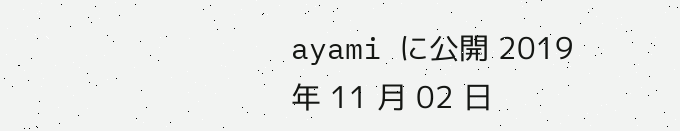ayami に公開 2019 年 11 月 02 日